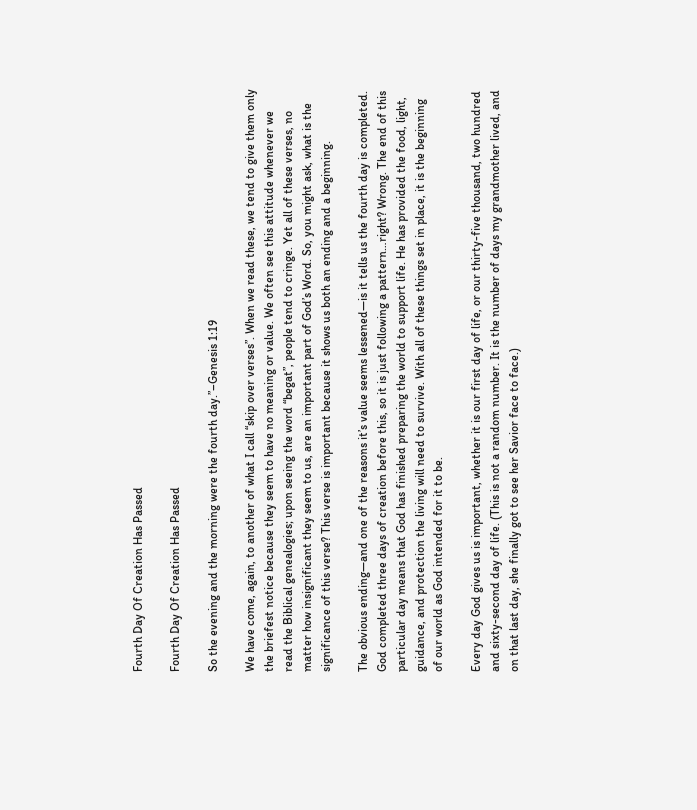Fourth Day Of Creation Has Passed

Fourth Day Of Creation Has Passed

So the evening and the morning were the fourth day.”–Genesis 1:19

We have come, again, to another of what I call “skip over verses”. When we read these, we tend to give them only the briefest notice because they seem to have no meaning or value. We often see this attitude whenever we read the Biblical genealogies; upon seeing the word “begat”, people tend to cringe. Yet all of these verses, no matter how insignificant they seem to us, are an important part of God’s Word. So, you might ask, what is the significance of this verse? This verse is important because it shows us both an ending and a beginning.

The obvious ending—and one of the reasons it’s value seems lessened—is it tells us the fourth day is completed. God completed three days of creation before this, so it is just following a pattern…right? Wrong. The end of this particular day means that God has finished preparing the world to support life. He has provided the food, light, guidance, and protection the living will need to survive. With all of these things set in place, it is the beginning of our world as God intended for it to be.

Every day God gives us is important, whether it is our first day of life, or our thirty-five thousand, two hundred and sixty-second day of life. (This is not a random number. It is the number of days my grandmother lived, and on that last day, she finally got to see her Savior face to face.)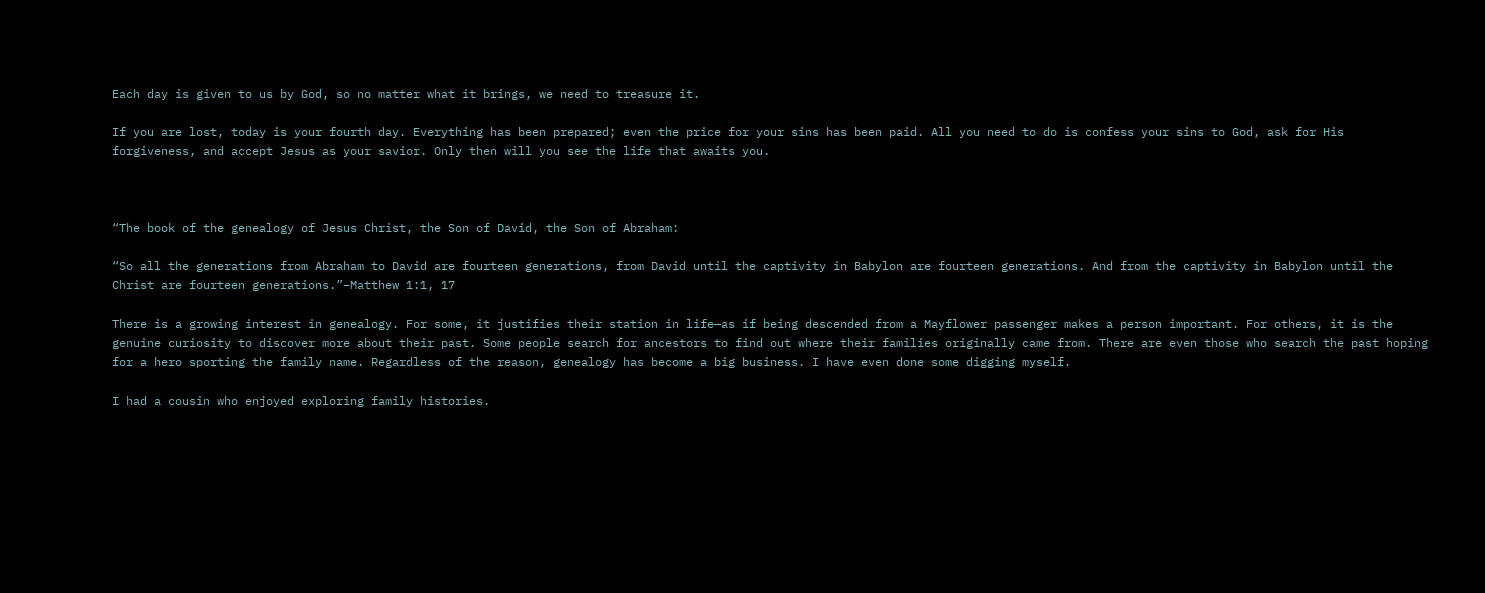Each day is given to us by God, so no matter what it brings, we need to treasure it.

If you are lost, today is your fourth day. Everything has been prepared; even the price for your sins has been paid. All you need to do is confess your sins to God, ask for His forgiveness, and accept Jesus as your savior. Only then will you see the life that awaits you.



“The book of the genealogy of Jesus Christ, the Son of David, the Son of Abraham:

“So all the generations from Abraham to David are fourteen generations, from David until the captivity in Babylon are fourteen generations. And from the captivity in Babylon until the Christ are fourteen generations.”–Matthew 1:1, 17

There is a growing interest in genealogy. For some, it justifies their station in life—as if being descended from a Mayflower passenger makes a person important. For others, it is the genuine curiosity to discover more about their past. Some people search for ancestors to find out where their families originally came from. There are even those who search the past hoping for a hero sporting the family name. Regardless of the reason, genealogy has become a big business. I have even done some digging myself.

I had a cousin who enjoyed exploring family histories.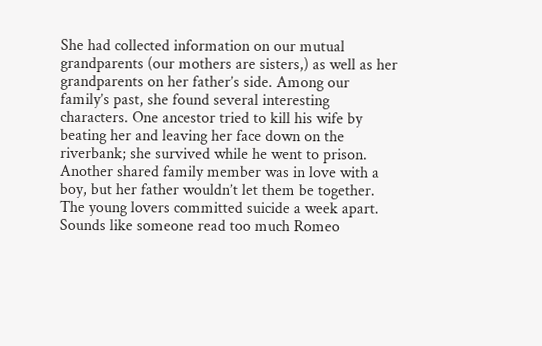She had collected information on our mutual grandparents (our mothers are sisters,) as well as her grandparents on her father’s side. Among our family’s past, she found several interesting characters. One ancestor tried to kill his wife by beating her and leaving her face down on the riverbank; she survived while he went to prison. Another shared family member was in love with a boy, but her father wouldn’t let them be together. The young lovers committed suicide a week apart. Sounds like someone read too much Romeo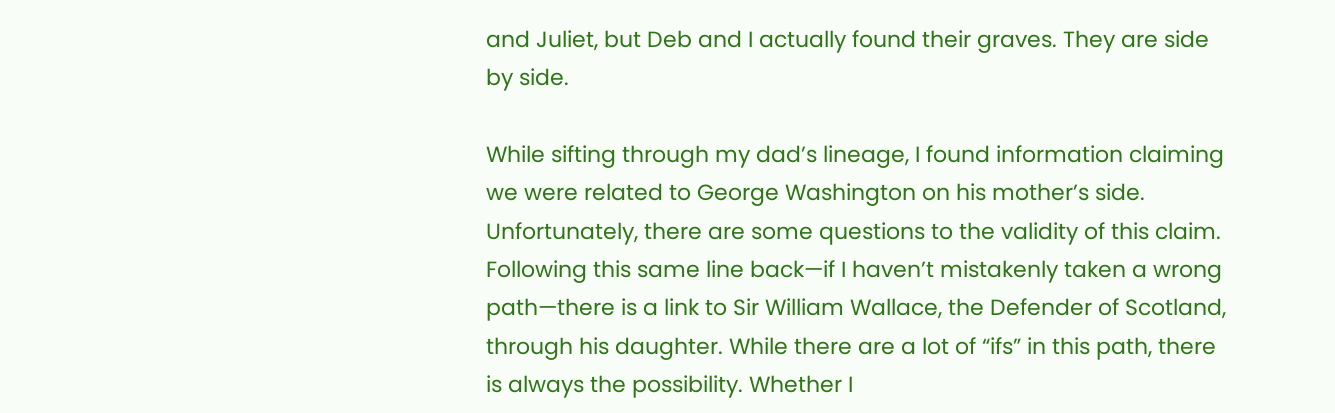and Juliet, but Deb and I actually found their graves. They are side by side.

While sifting through my dad’s lineage, I found information claiming we were related to George Washington on his mother’s side. Unfortunately, there are some questions to the validity of this claim. Following this same line back—if I haven’t mistakenly taken a wrong path—there is a link to Sir William Wallace, the Defender of Scotland, through his daughter. While there are a lot of “ifs” in this path, there is always the possibility. Whether I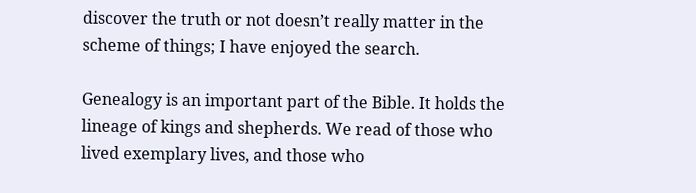discover the truth or not doesn’t really matter in the scheme of things; I have enjoyed the search.

Genealogy is an important part of the Bible. It holds the lineage of kings and shepherds. We read of those who lived exemplary lives, and those who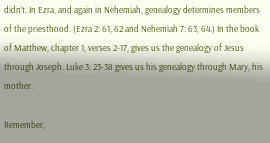didn’t. In Ezra, and again in Nehemiah, genealogy determines members of the priesthood. (Ezra 2: 61, 62 and Nehemiah 7: 63, 64.) In the book of Matthew, chapter 1, verses 2-17, gives us the genealogy of Jesus through Joseph. Luke 3: 23-38 gives us his genealogy through Mary, his mother.

Remember,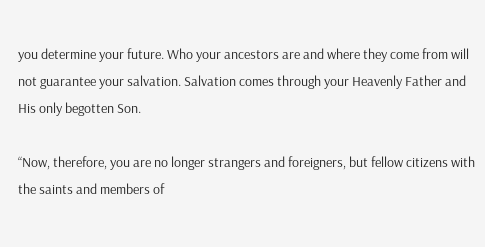you determine your future. Who your ancestors are and where they come from will not guarantee your salvation. Salvation comes through your Heavenly Father and His only begotten Son.

“Now, therefore, you are no longer strangers and foreigners, but fellow citizens with the saints and members of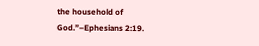the household of God.”–Ephesians 2:19.